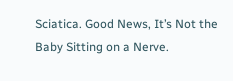Sciatica. Good News, It’s Not the Baby Sitting on a Nerve.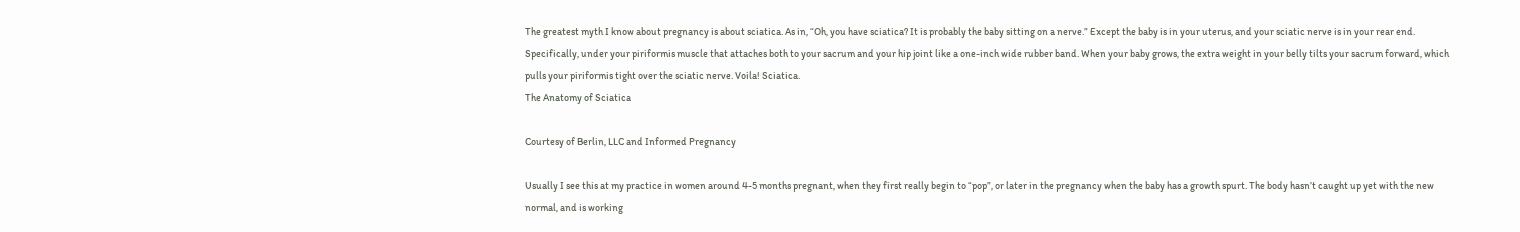The greatest myth I know about pregnancy is about sciatica. As in, “Oh, you have sciatica? It is probably the baby sitting on a nerve.” Except the baby is in your uterus, and your sciatic nerve is in your rear end. Specifically, under your piriformis muscle that attaches both to your sacrum and your hip joint like a one-inch wide rubber band. When your baby grows, the extra weight in your belly tilts your sacrum forward, which pulls your piriformis tight over the sciatic nerve. Voila! Sciatica.
The Anatomy of Sciatica

Courtesy of Berlin, LLC and Informed Pregnancy

Usually I see this at my practice in women around 4-5 months pregnant, when they first really begin to “pop”, or later in the pregnancy when the baby has a growth spurt. The body hasn’t caught up yet with the new normal, and is working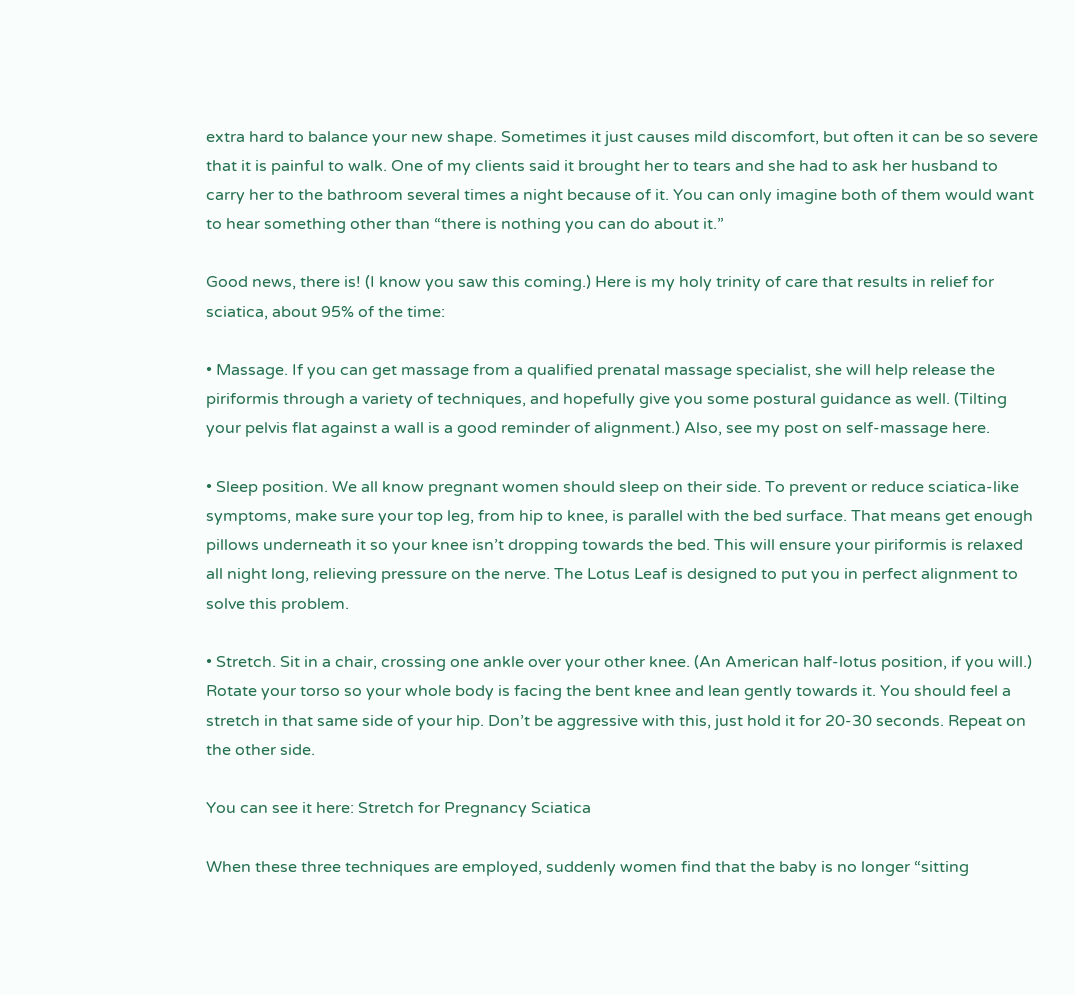extra hard to balance your new shape. Sometimes it just causes mild discomfort, but often it can be so severe that it is painful to walk. One of my clients said it brought her to tears and she had to ask her husband to carry her to the bathroom several times a night because of it. You can only imagine both of them would want to hear something other than “there is nothing you can do about it.”

Good news, there is! (I know you saw this coming.) Here is my holy trinity of care that results in relief for sciatica, about 95% of the time:

• Massage. If you can get massage from a qualified prenatal massage specialist, she will help release the piriformis through a variety of techniques, and hopefully give you some postural guidance as well. (Tilting your pelvis flat against a wall is a good reminder of alignment.) Also, see my post on self-massage here.

• Sleep position. We all know pregnant women should sleep on their side. To prevent or reduce sciatica-like symptoms, make sure your top leg, from hip to knee, is parallel with the bed surface. That means get enough pillows underneath it so your knee isn’t dropping towards the bed. This will ensure your piriformis is relaxed all night long, relieving pressure on the nerve. The Lotus Leaf is designed to put you in perfect alignment to solve this problem.

• Stretch. Sit in a chair, crossing one ankle over your other knee. (An American half-lotus position, if you will.) Rotate your torso so your whole body is facing the bent knee and lean gently towards it. You should feel a stretch in that same side of your hip. Don’t be aggressive with this, just hold it for 20-30 seconds. Repeat on the other side.

You can see it here: Stretch for Pregnancy Sciatica

When these three techniques are employed, suddenly women find that the baby is no longer “sitting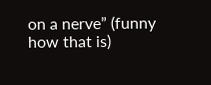on a nerve” (funny how that is)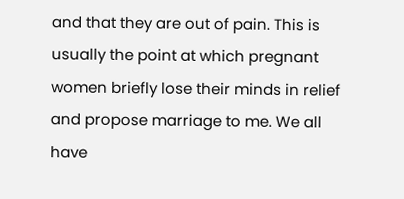and that they are out of pain. This is usually the point at which pregnant women briefly lose their minds in relief and propose marriage to me. We all have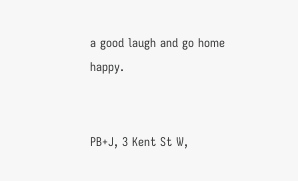a good laugh and go home happy.


PB+J, 3 Kent St W,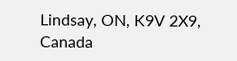Lindsay, ON, K9V 2X9, Canada